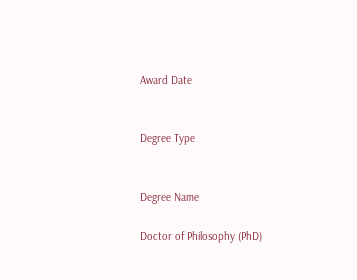Award Date


Degree Type


Degree Name

Doctor of Philosophy (PhD)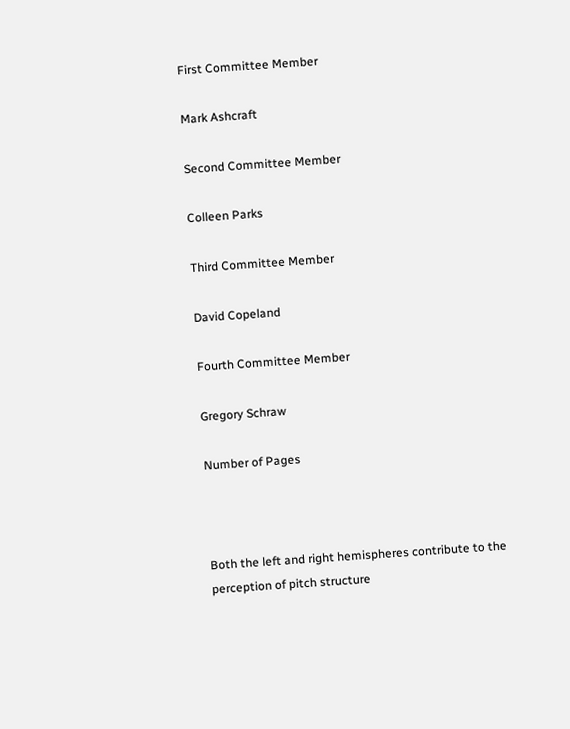First Committee Member

Mark Ashcraft

Second Committee Member

Colleen Parks

Third Committee Member

David Copeland

Fourth Committee Member

Gregory Schraw

Number of Pages



Both the left and right hemispheres contribute to the perception of pitch structure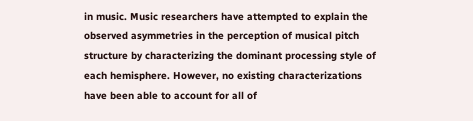in music. Music researchers have attempted to explain the observed asymmetries in the perception of musical pitch structure by characterizing the dominant processing style of each hemisphere. However, no existing characterizations have been able to account for all of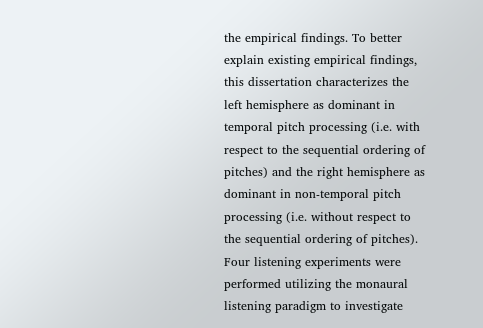the empirical findings. To better explain existing empirical findings, this dissertation characterizes the left hemisphere as dominant in temporal pitch processing (i.e. with respect to the sequential ordering of pitches) and the right hemisphere as dominant in non-temporal pitch processing (i.e. without respect to the sequential ordering of pitches). Four listening experiments were performed utilizing the monaural listening paradigm to investigate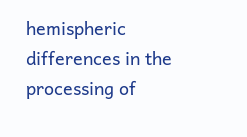hemispheric differences in the processing of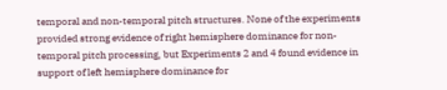temporal and non-temporal pitch structures. None of the experiments provided strong evidence of right hemisphere dominance for non-temporal pitch processing, but Experiments 2 and 4 found evidence in support of left hemisphere dominance for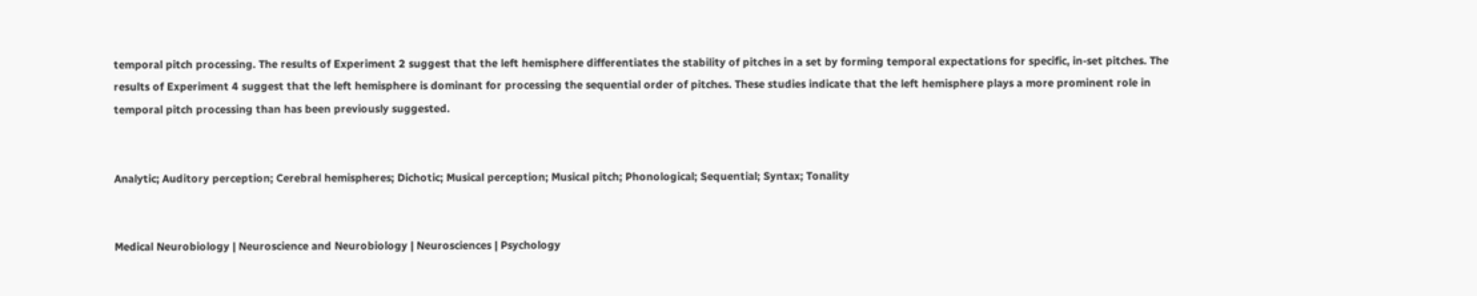temporal pitch processing. The results of Experiment 2 suggest that the left hemisphere differentiates the stability of pitches in a set by forming temporal expectations for specific, in-set pitches. The results of Experiment 4 suggest that the left hemisphere is dominant for processing the sequential order of pitches. These studies indicate that the left hemisphere plays a more prominent role in temporal pitch processing than has been previously suggested.


Analytic; Auditory perception; Cerebral hemispheres; Dichotic; Musical perception; Musical pitch; Phonological; Sequential; Syntax; Tonality


Medical Neurobiology | Neuroscience and Neurobiology | Neurosciences | Psychology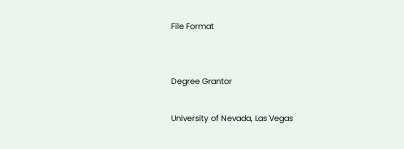File Format


Degree Grantor

University of Nevada, Las Vegas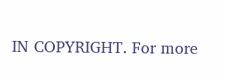IN COPYRIGHT. For more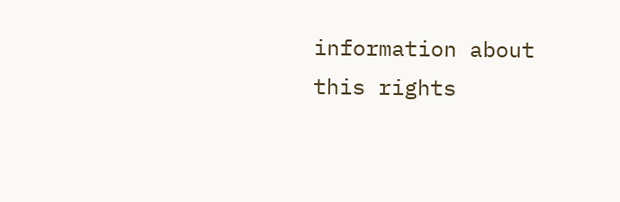information about this rights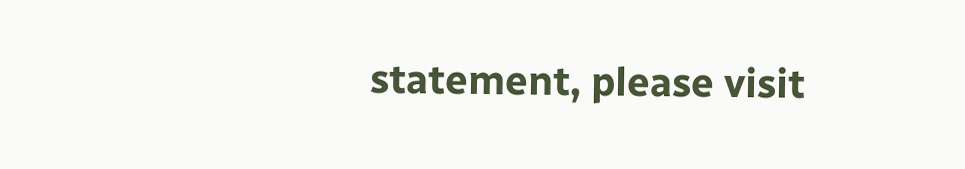statement, please visit